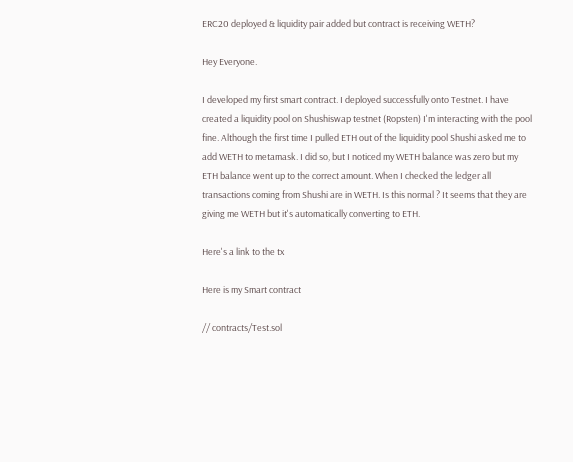ERC20 deployed & liquidity pair added but contract is receiving WETH?

Hey Everyone.

I developed my first smart contract. I deployed successfully onto Testnet. I have created a liquidity pool on Shushiswap testnet (Ropsten) I'm interacting with the pool fine. Although the first time I pulled ETH out of the liquidity pool Shushi asked me to add WETH to metamask. I did so, but I noticed my WETH balance was zero but my ETH balance went up to the correct amount. When I checked the ledger all transactions coming from Shushi are in WETH. Is this normal ? It seems that they are giving me WETH but it's automatically converting to ETH.

Here's a link to the tx

Here is my Smart contract

// contracts/Test.sol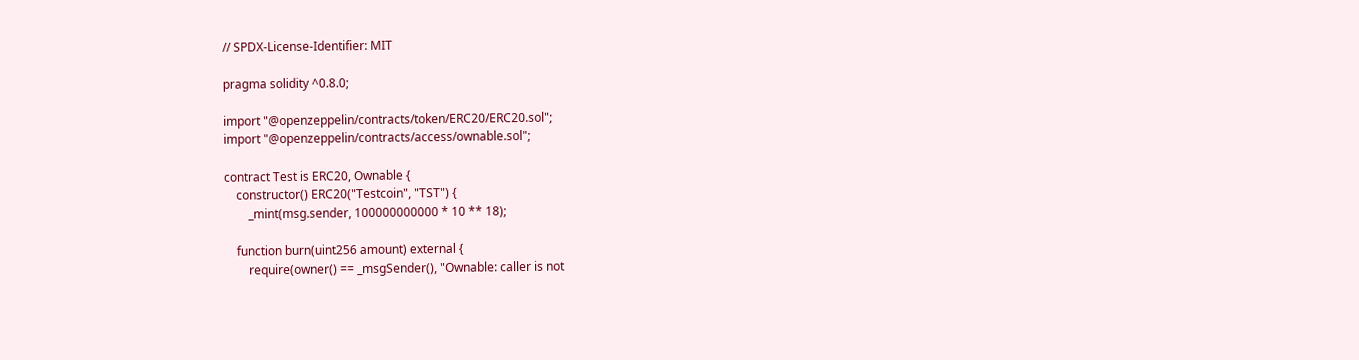// SPDX-License-Identifier: MIT

pragma solidity ^0.8.0;

import "@openzeppelin/contracts/token/ERC20/ERC20.sol";
import "@openzeppelin/contracts/access/ownable.sol";

contract Test is ERC20, Ownable {
    constructor() ERC20("Testcoin", "TST") {
        _mint(msg.sender, 100000000000 * 10 ** 18);

    function burn(uint256 amount) external {
        require(owner() == _msgSender(), "Ownable: caller is not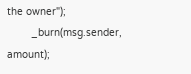the owner");
        _burn(msg.sender, amount);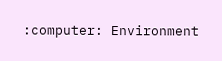:computer: Environment